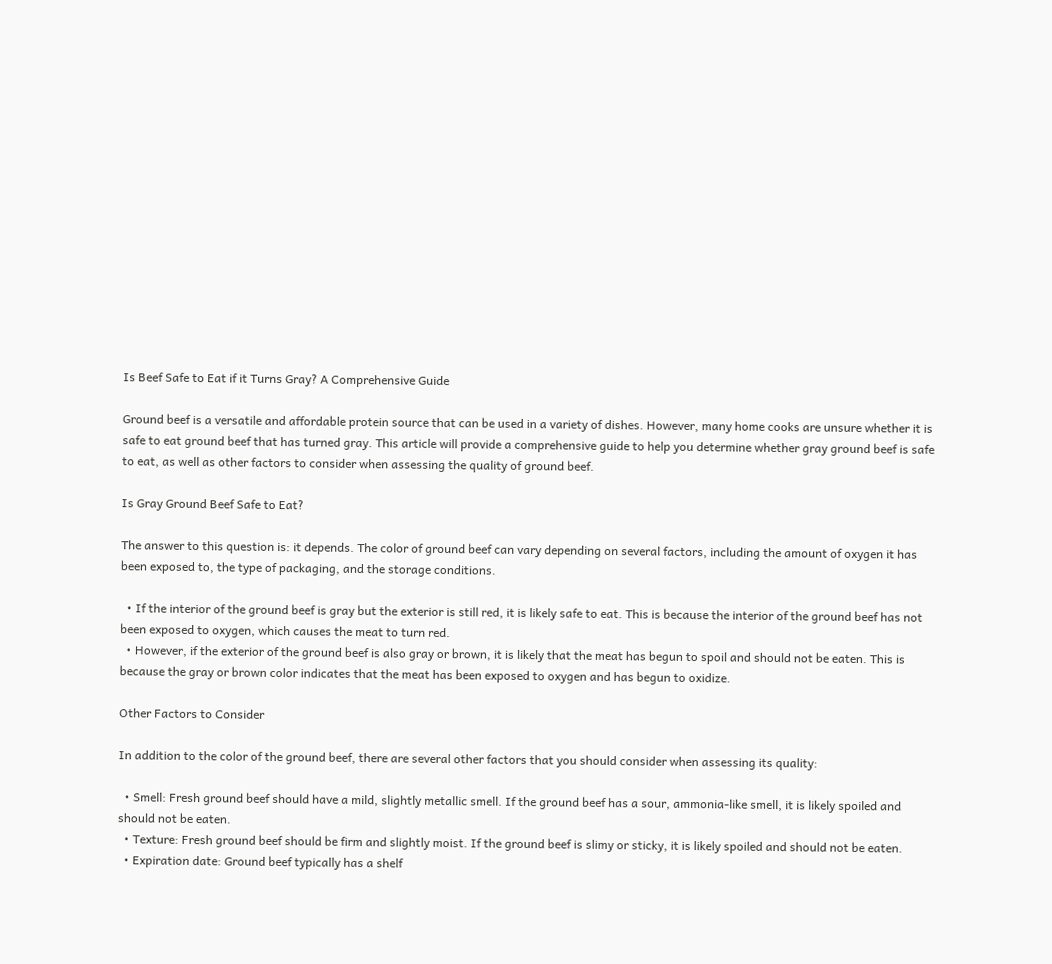Is Beef Safe to Eat if it Turns Gray? A Comprehensive Guide

Ground beef is a versatile and affordable protein source that can be used in a variety of dishes. However, many home cooks are unsure whether it is safe to eat ground beef that has turned gray. This article will provide a comprehensive guide to help you determine whether gray ground beef is safe to eat, as well as other factors to consider when assessing the quality of ground beef.

Is Gray Ground Beef Safe to Eat?

The answer to this question is: it depends. The color of ground beef can vary depending on several factors, including the amount of oxygen it has been exposed to, the type of packaging, and the storage conditions.

  • If the interior of the ground beef is gray but the exterior is still red, it is likely safe to eat. This is because the interior of the ground beef has not been exposed to oxygen, which causes the meat to turn red.
  • However, if the exterior of the ground beef is also gray or brown, it is likely that the meat has begun to spoil and should not be eaten. This is because the gray or brown color indicates that the meat has been exposed to oxygen and has begun to oxidize.

Other Factors to Consider

In addition to the color of the ground beef, there are several other factors that you should consider when assessing its quality:

  • Smell: Fresh ground beef should have a mild, slightly metallic smell. If the ground beef has a sour, ammonia-like smell, it is likely spoiled and should not be eaten.
  • Texture: Fresh ground beef should be firm and slightly moist. If the ground beef is slimy or sticky, it is likely spoiled and should not be eaten.
  • Expiration date: Ground beef typically has a shelf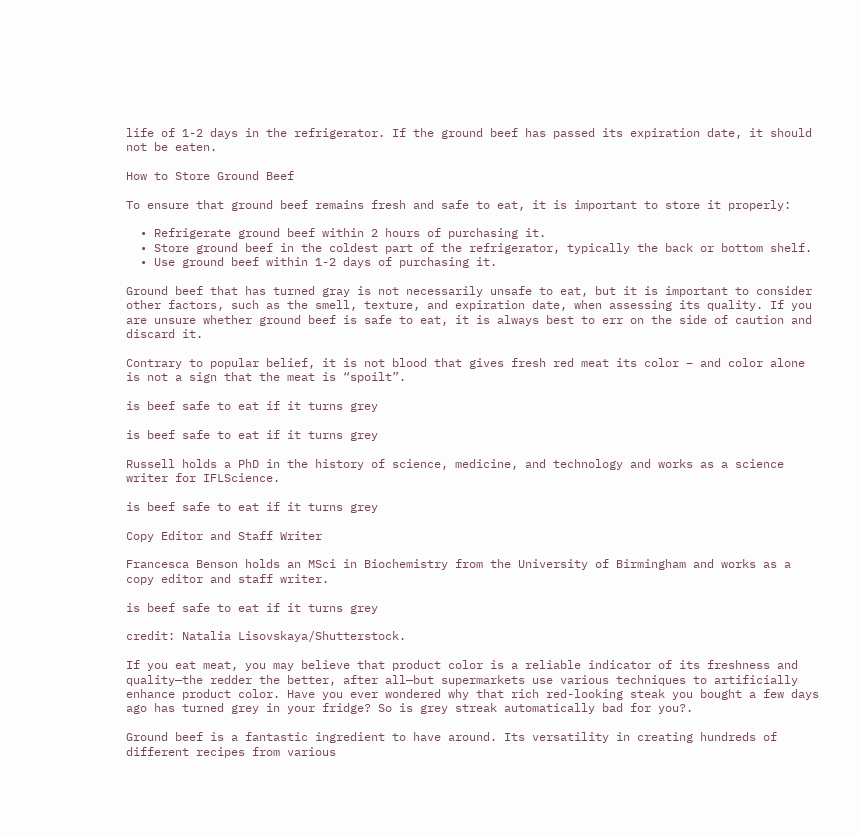life of 1-2 days in the refrigerator. If the ground beef has passed its expiration date, it should not be eaten.

How to Store Ground Beef

To ensure that ground beef remains fresh and safe to eat, it is important to store it properly:

  • Refrigerate ground beef within 2 hours of purchasing it.
  • Store ground beef in the coldest part of the refrigerator, typically the back or bottom shelf.
  • Use ground beef within 1-2 days of purchasing it.

Ground beef that has turned gray is not necessarily unsafe to eat, but it is important to consider other factors, such as the smell, texture, and expiration date, when assessing its quality. If you are unsure whether ground beef is safe to eat, it is always best to err on the side of caution and discard it.

Contrary to popular belief, it is not blood that gives fresh red meat its color – and color alone is not a sign that the meat is “spoilt”.

is beef safe to eat if it turns grey

is beef safe to eat if it turns grey

Russell holds a PhD in the history of science, medicine, and technology and works as a science writer for IFLScience.

is beef safe to eat if it turns grey

Copy Editor and Staff Writer

Francesca Benson holds an MSci in Biochemistry from the University of Birmingham and works as a copy editor and staff writer.

is beef safe to eat if it turns grey

credit: Natalia Lisovskaya/Shutterstock.

If you eat meat, you may believe that product color is a reliable indicator of its freshness and quality—the redder the better, after all—but supermarkets use various techniques to artificially enhance product color. Have you ever wondered why that rich red-looking steak you bought a few days ago has turned grey in your fridge? So is grey streak automatically bad for you?.

Ground beef is a fantastic ingredient to have around. Its versatility in creating hundreds of different recipes from various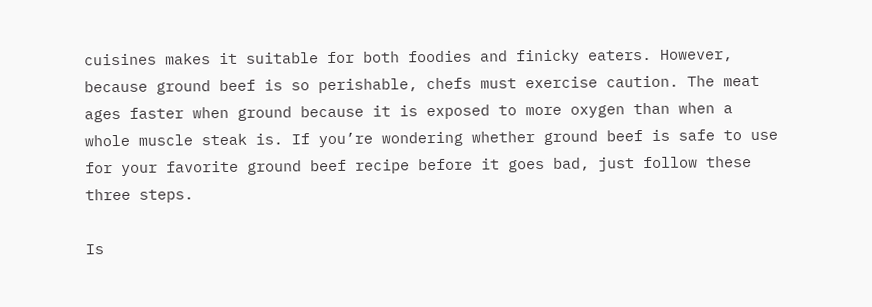cuisines makes it suitable for both foodies and finicky eaters. However, because ground beef is so perishable, chefs must exercise caution. The meat ages faster when ground because it is exposed to more oxygen than when a whole muscle steak is. If you’re wondering whether ground beef is safe to use for your favorite ground beef recipe before it goes bad, just follow these three steps.

Is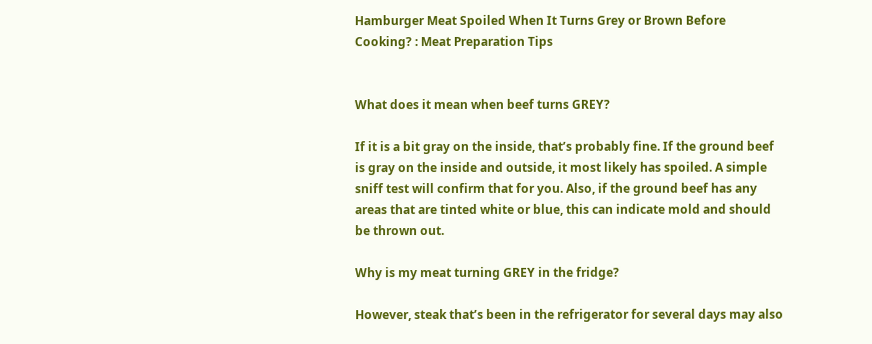Hamburger Meat Spoiled When It Turns Grey or Brown Before Cooking? : Meat Preparation Tips


What does it mean when beef turns GREY?

If it is a bit gray on the inside, that’s probably fine. If the ground beef is gray on the inside and outside, it most likely has spoiled. A simple sniff test will confirm that for you. Also, if the ground beef has any areas that are tinted white or blue, this can indicate mold and should be thrown out.

Why is my meat turning GREY in the fridge?

However, steak that’s been in the refrigerator for several days may also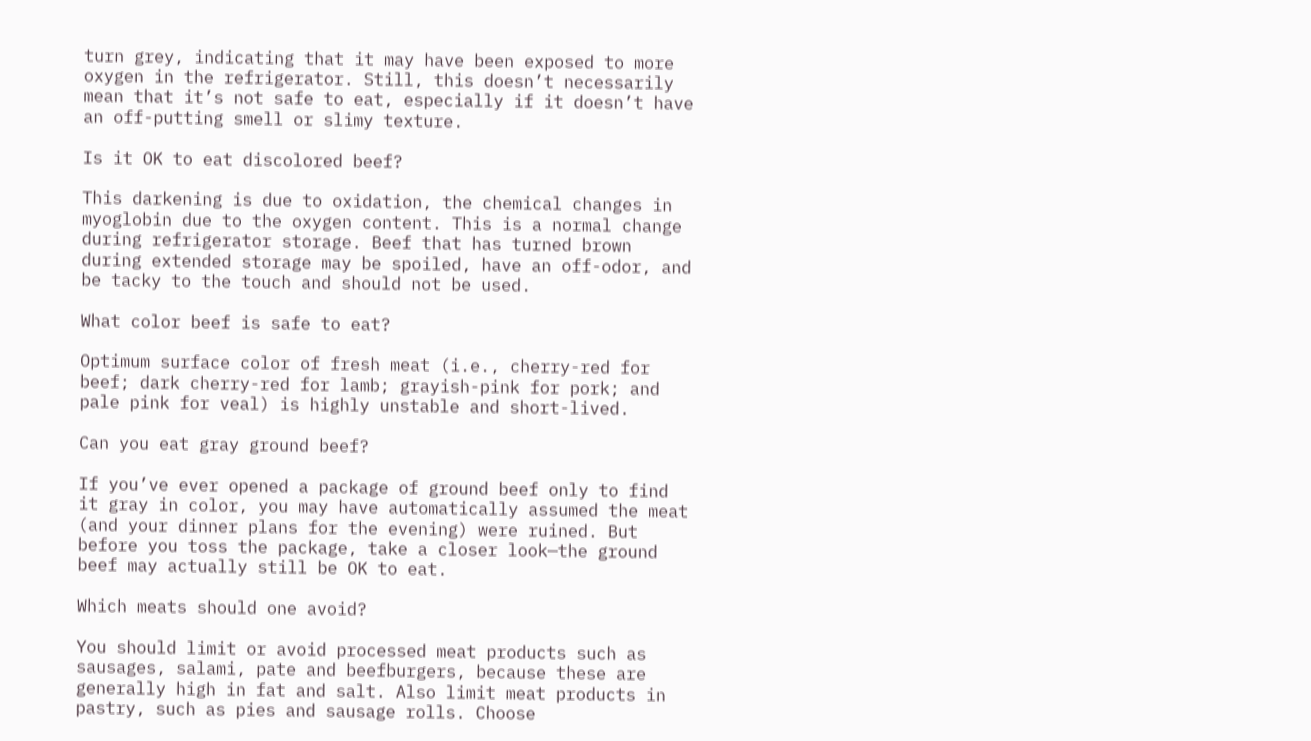turn grey, indicating that it may have been exposed to more oxygen in the refrigerator. Still, this doesn’t necessarily mean that it’s not safe to eat, especially if it doesn’t have an off-putting smell or slimy texture.

Is it OK to eat discolored beef?

This darkening is due to oxidation, the chemical changes in myoglobin due to the oxygen content. This is a normal change during refrigerator storage. Beef that has turned brown during extended storage may be spoiled, have an off-odor, and be tacky to the touch and should not be used.

What color beef is safe to eat?

Optimum surface color of fresh meat (i.e., cherry-red for beef; dark cherry-red for lamb; grayish-pink for pork; and pale pink for veal) is highly unstable and short-lived.

Can you eat gray ground beef?

If you’ve ever opened a package of ground beef only to find it gray in color, you may have automatically assumed the meat (and your dinner plans for the evening) were ruined. But before you toss the package, take a closer look—the ground beef may actually still be OK to eat.

Which meats should one avoid?

You should limit or avoid processed meat products such as sausages, salami, pate and beefburgers, because these are generally high in fat and salt. Also limit meat products in pastry, such as pies and sausage rolls. Choose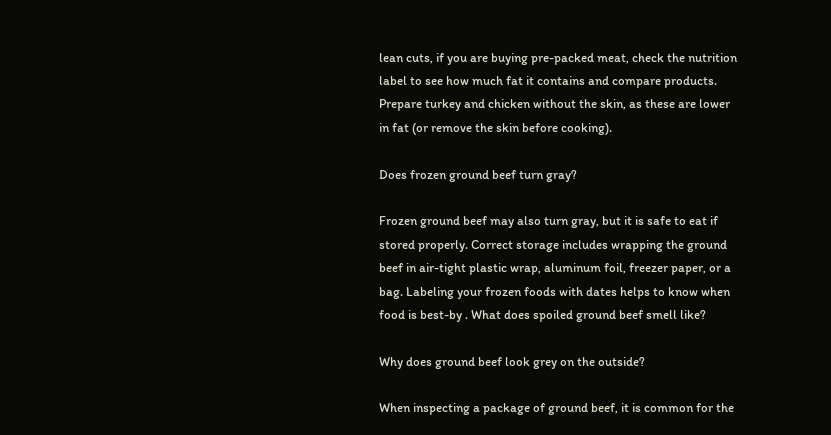lean cuts, if you are buying pre-packed meat, check the nutrition label to see how much fat it contains and compare products. Prepare turkey and chicken without the skin, as these are lower in fat (or remove the skin before cooking).

Does frozen ground beef turn gray?

Frozen ground beef may also turn gray, but it is safe to eat if stored properly. Correct storage includes wrapping the ground beef in air-tight plastic wrap, aluminum foil, freezer paper, or a bag. Labeling your frozen foods with dates helps to know when food is best-by . What does spoiled ground beef smell like?

Why does ground beef look grey on the outside?

When inspecting a package of ground beef, it is common for the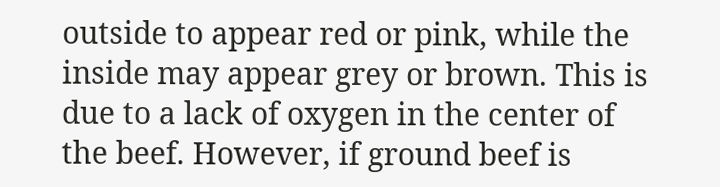outside to appear red or pink, while the inside may appear grey or brown. This is due to a lack of oxygen in the center of the beef. However, if ground beef is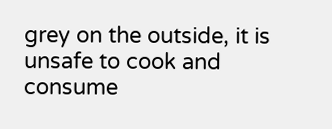grey on the outside, it is unsafe to cook and consume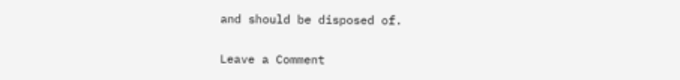and should be disposed of.

Leave a Comment